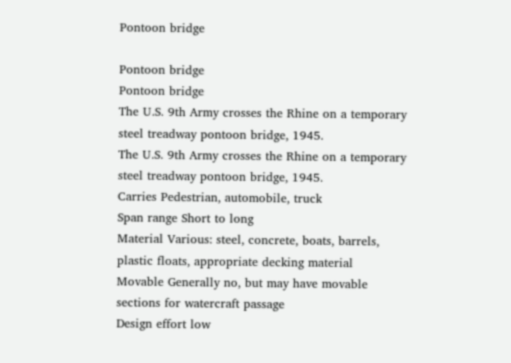Pontoon bridge

Pontoon bridge
Pontoon bridge
The U.S. 9th Army crosses the Rhine on a temporary steel treadway pontoon bridge, 1945.
The U.S. 9th Army crosses the Rhine on a temporary steel treadway pontoon bridge, 1945.
Carries Pedestrian, automobile, truck
Span range Short to long
Material Various: steel, concrete, boats, barrels, plastic floats, appropriate decking material
Movable Generally no, but may have movable sections for watercraft passage
Design effort low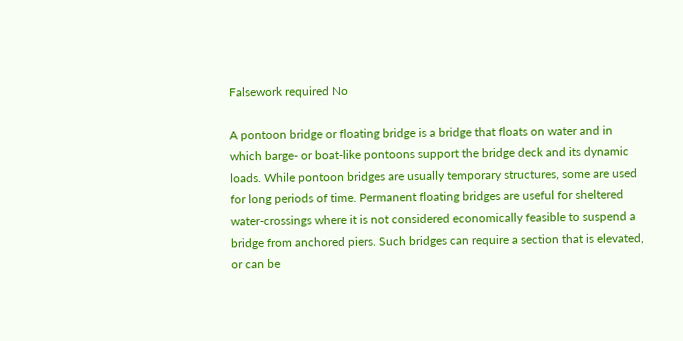Falsework required No

A pontoon bridge or floating bridge is a bridge that floats on water and in which barge- or boat-like pontoons support the bridge deck and its dynamic loads. While pontoon bridges are usually temporary structures, some are used for long periods of time. Permanent floating bridges are useful for sheltered water-crossings where it is not considered economically feasible to suspend a bridge from anchored piers. Such bridges can require a section that is elevated, or can be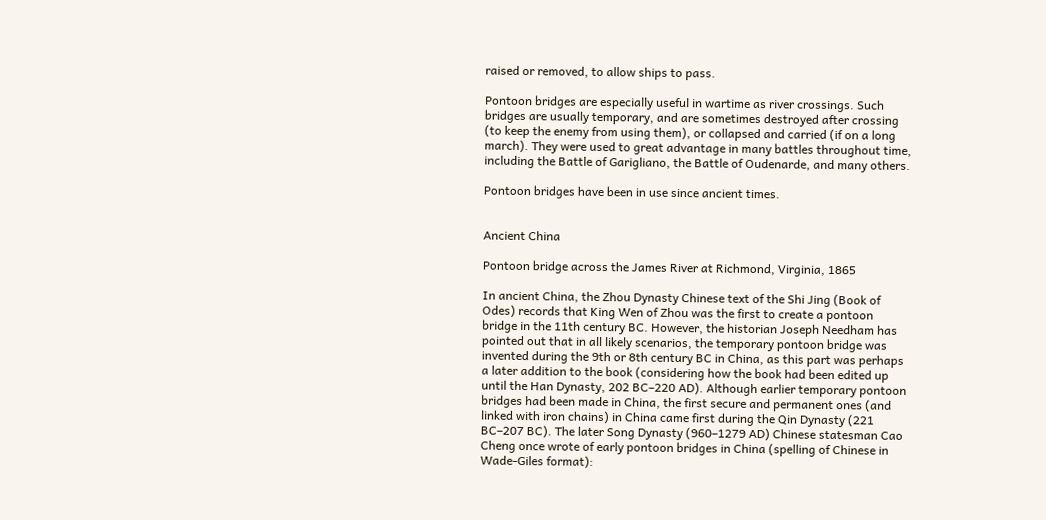raised or removed, to allow ships to pass.

Pontoon bridges are especially useful in wartime as river crossings. Such bridges are usually temporary, and are sometimes destroyed after crossing (to keep the enemy from using them), or collapsed and carried (if on a long march). They were used to great advantage in many battles throughout time, including the Battle of Garigliano, the Battle of Oudenarde, and many others.

Pontoon bridges have been in use since ancient times.


Ancient China

Pontoon bridge across the James River at Richmond, Virginia, 1865

In ancient China, the Zhou Dynasty Chinese text of the Shi Jing (Book of Odes) records that King Wen of Zhou was the first to create a pontoon bridge in the 11th century BC. However, the historian Joseph Needham has pointed out that in all likely scenarios, the temporary pontoon bridge was invented during the 9th or 8th century BC in China, as this part was perhaps a later addition to the book (considering how the book had been edited up until the Han Dynasty, 202 BC–220 AD). Although earlier temporary pontoon bridges had been made in China, the first secure and permanent ones (and linked with iron chains) in China came first during the Qin Dynasty (221 BC–207 BC). The later Song Dynasty (960–1279 AD) Chinese statesman Cao Cheng once wrote of early pontoon bridges in China (spelling of Chinese in Wade-Giles format):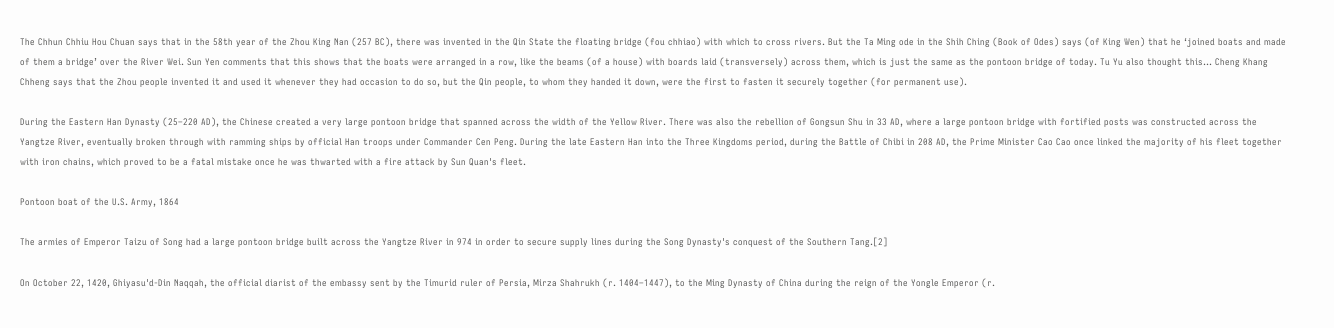The Chhun Chhiu Hou Chuan says that in the 58th year of the Zhou King Nan (257 BC), there was invented in the Qin State the floating bridge (fou chhiao) with which to cross rivers. But the Ta Ming ode in the Shih Ching (Book of Odes) says (of King Wen) that he ‘joined boats and made of them a bridge’ over the River Wei. Sun Yen comments that this shows that the boats were arranged in a row, like the beams (of a house) with boards laid (transversely) across them, which is just the same as the pontoon bridge of today. Tu Yu also thought this... Cheng Khang Chheng says that the Zhou people invented it and used it whenever they had occasion to do so, but the Qin people, to whom they handed it down, were the first to fasten it securely together (for permanent use).

During the Eastern Han Dynasty (25–220 AD), the Chinese created a very large pontoon bridge that spanned across the width of the Yellow River. There was also the rebellion of Gongsun Shu in 33 AD, where a large pontoon bridge with fortified posts was constructed across the Yangtze River, eventually broken through with ramming ships by official Han troops under Commander Cen Peng. During the late Eastern Han into the Three Kingdoms period, during the Battle of Chibi in 208 AD, the Prime Minister Cao Cao once linked the majority of his fleet together with iron chains, which proved to be a fatal mistake once he was thwarted with a fire attack by Sun Quan's fleet.

Pontoon boat of the U.S. Army, 1864

The armies of Emperor Taizu of Song had a large pontoon bridge built across the Yangtze River in 974 in order to secure supply lines during the Song Dynasty's conquest of the Southern Tang.[2]

On October 22, 1420, Ghiyasu'd-Din Naqqah, the official diarist of the embassy sent by the Timurid ruler of Persia, Mirza Shahrukh (r. 1404–1447), to the Ming Dynasty of China during the reign of the Yongle Emperor (r.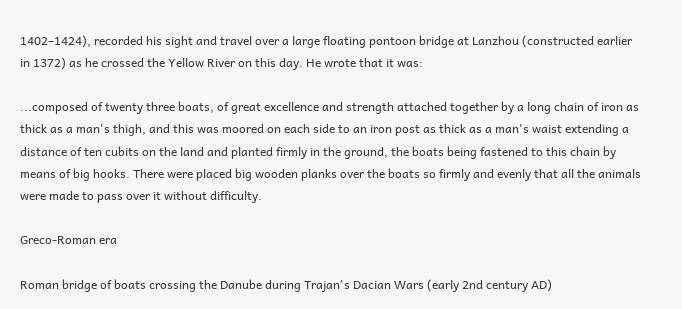1402–1424), recorded his sight and travel over a large floating pontoon bridge at Lanzhou (constructed earlier in 1372) as he crossed the Yellow River on this day. He wrote that it was:

...composed of twenty three boats, of great excellence and strength attached together by a long chain of iron as thick as a man's thigh, and this was moored on each side to an iron post as thick as a man's waist extending a distance of ten cubits on the land and planted firmly in the ground, the boats being fastened to this chain by means of big hooks. There were placed big wooden planks over the boats so firmly and evenly that all the animals were made to pass over it without difficulty.

Greco-Roman era

Roman bridge of boats crossing the Danube during Trajan's Dacian Wars (early 2nd century AD)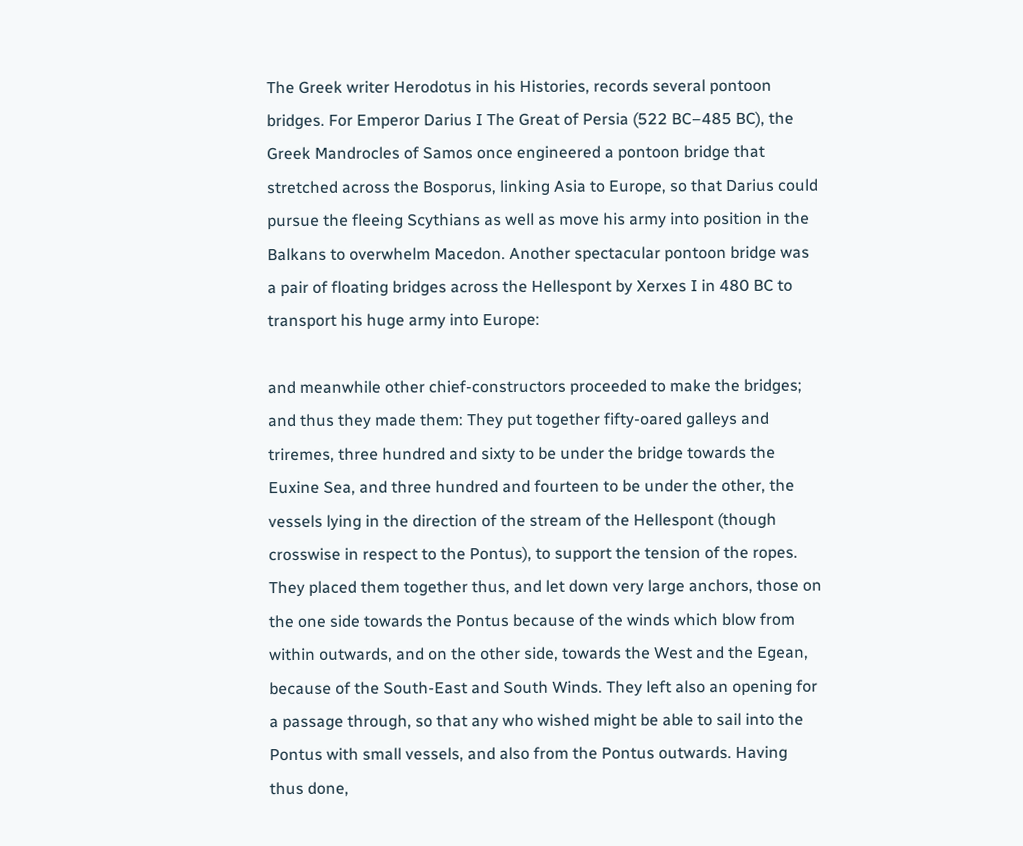The Greek writer Herodotus in his Histories, records several pontoon bridges. For Emperor Darius I The Great of Persia (522 BC–485 BC), the Greek Mandrocles of Samos once engineered a pontoon bridge that stretched across the Bosporus, linking Asia to Europe, so that Darius could pursue the fleeing Scythians as well as move his army into position in the Balkans to overwhelm Macedon. Another spectacular pontoon bridge was a pair of floating bridges across the Hellespont by Xerxes I in 480 BC to transport his huge army into Europe:

and meanwhile other chief-constructors proceeded to make the bridges; and thus they made them: They put together fifty-oared galleys and triremes, three hundred and sixty to be under the bridge towards the Euxine Sea, and three hundred and fourteen to be under the other, the vessels lying in the direction of the stream of the Hellespont (though crosswise in respect to the Pontus), to support the tension of the ropes. They placed them together thus, and let down very large anchors, those on the one side towards the Pontus because of the winds which blow from within outwards, and on the other side, towards the West and the Egean, because of the South-East and South Winds. They left also an opening for a passage through, so that any who wished might be able to sail into the Pontus with small vessels, and also from the Pontus outwards. Having thus done,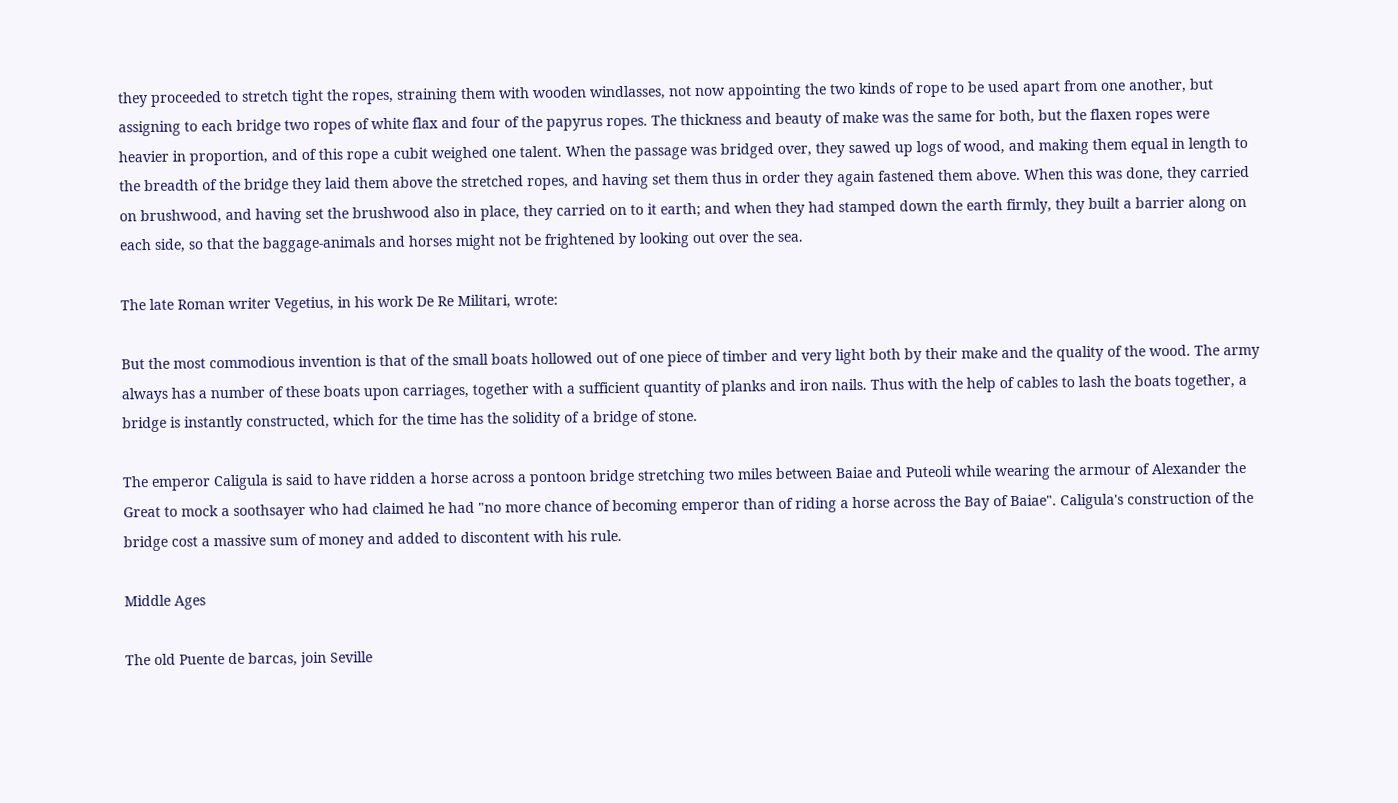they proceeded to stretch tight the ropes, straining them with wooden windlasses, not now appointing the two kinds of rope to be used apart from one another, but assigning to each bridge two ropes of white flax and four of the papyrus ropes. The thickness and beauty of make was the same for both, but the flaxen ropes were heavier in proportion, and of this rope a cubit weighed one talent. When the passage was bridged over, they sawed up logs of wood, and making them equal in length to the breadth of the bridge they laid them above the stretched ropes, and having set them thus in order they again fastened them above. When this was done, they carried on brushwood, and having set the brushwood also in place, they carried on to it earth; and when they had stamped down the earth firmly, they built a barrier along on each side, so that the baggage-animals and horses might not be frightened by looking out over the sea.

The late Roman writer Vegetius, in his work De Re Militari, wrote:

But the most commodious invention is that of the small boats hollowed out of one piece of timber and very light both by their make and the quality of the wood. The army always has a number of these boats upon carriages, together with a sufficient quantity of planks and iron nails. Thus with the help of cables to lash the boats together, a bridge is instantly constructed, which for the time has the solidity of a bridge of stone.

The emperor Caligula is said to have ridden a horse across a pontoon bridge stretching two miles between Baiae and Puteoli while wearing the armour of Alexander the Great to mock a soothsayer who had claimed he had "no more chance of becoming emperor than of riding a horse across the Bay of Baiae". Caligula's construction of the bridge cost a massive sum of money and added to discontent with his rule.

Middle Ages

The old Puente de barcas, join Seville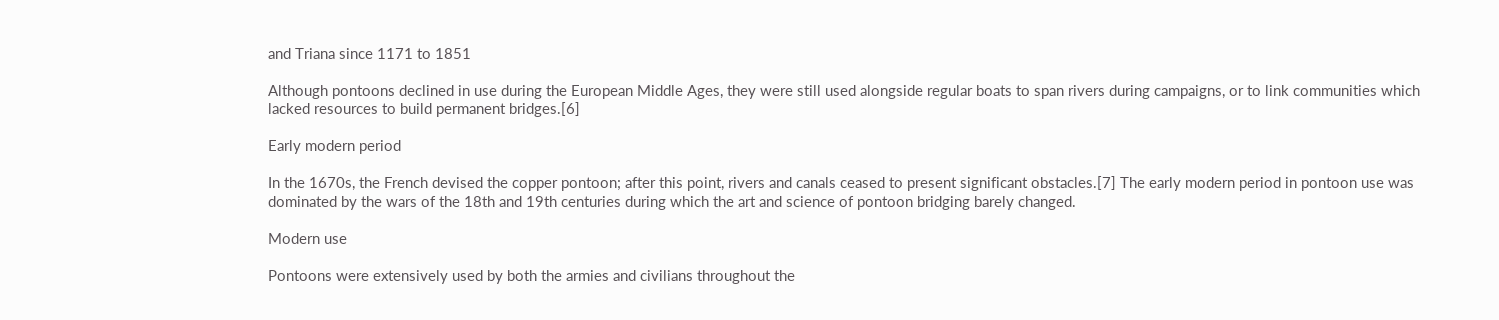and Triana since 1171 to 1851

Although pontoons declined in use during the European Middle Ages, they were still used alongside regular boats to span rivers during campaigns, or to link communities which lacked resources to build permanent bridges.[6]

Early modern period

In the 1670s, the French devised the copper pontoon; after this point, rivers and canals ceased to present significant obstacles.[7] The early modern period in pontoon use was dominated by the wars of the 18th and 19th centuries during which the art and science of pontoon bridging barely changed.

Modern use

Pontoons were extensively used by both the armies and civilians throughout the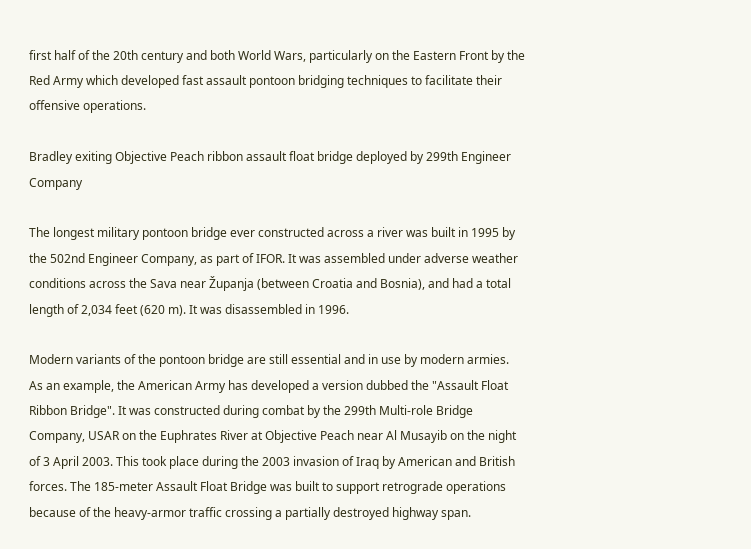first half of the 20th century and both World Wars, particularly on the Eastern Front by the Red Army which developed fast assault pontoon bridging techniques to facilitate their offensive operations.

Bradley exiting Objective Peach ribbon assault float bridge deployed by 299th Engineer Company

The longest military pontoon bridge ever constructed across a river was built in 1995 by the 502nd Engineer Company, as part of IFOR. It was assembled under adverse weather conditions across the Sava near Županja (between Croatia and Bosnia), and had a total length of 2,034 feet (620 m). It was disassembled in 1996.

Modern variants of the pontoon bridge are still essential and in use by modern armies. As an example, the American Army has developed a version dubbed the "Assault Float Ribbon Bridge". It was constructed during combat by the 299th Multi-role Bridge Company, USAR on the Euphrates River at Objective Peach near Al Musayib on the night of 3 April 2003. This took place during the 2003 invasion of Iraq by American and British forces. The 185-meter Assault Float Bridge was built to support retrograde operations because of the heavy-armor traffic crossing a partially destroyed highway span.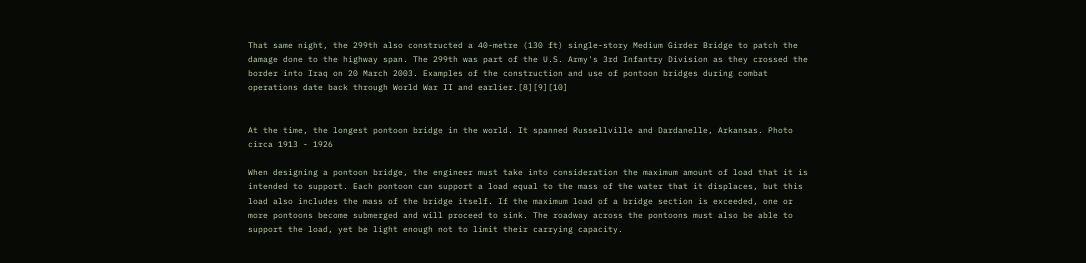That same night, the 299th also constructed a 40-metre (130 ft) single-story Medium Girder Bridge to patch the damage done to the highway span. The 299th was part of the U.S. Army's 3rd Infantry Division as they crossed the border into Iraq on 20 March 2003. Examples of the construction and use of pontoon bridges during combat operations date back through World War II and earlier.[8][9][10]


At the time, the longest pontoon bridge in the world. It spanned Russellville and Dardanelle, Arkansas. Photo circa 1913 - 1926

When designing a pontoon bridge, the engineer must take into consideration the maximum amount of load that it is intended to support. Each pontoon can support a load equal to the mass of the water that it displaces, but this load also includes the mass of the bridge itself. If the maximum load of a bridge section is exceeded, one or more pontoons become submerged and will proceed to sink. The roadway across the pontoons must also be able to support the load, yet be light enough not to limit their carrying capacity.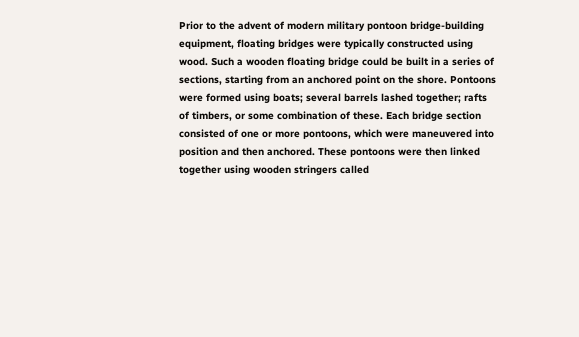Prior to the advent of modern military pontoon bridge-building equipment, floating bridges were typically constructed using wood. Such a wooden floating bridge could be built in a series of sections, starting from an anchored point on the shore. Pontoons were formed using boats; several barrels lashed together; rafts of timbers, or some combination of these. Each bridge section consisted of one or more pontoons, which were maneuvered into position and then anchored. These pontoons were then linked together using wooden stringers called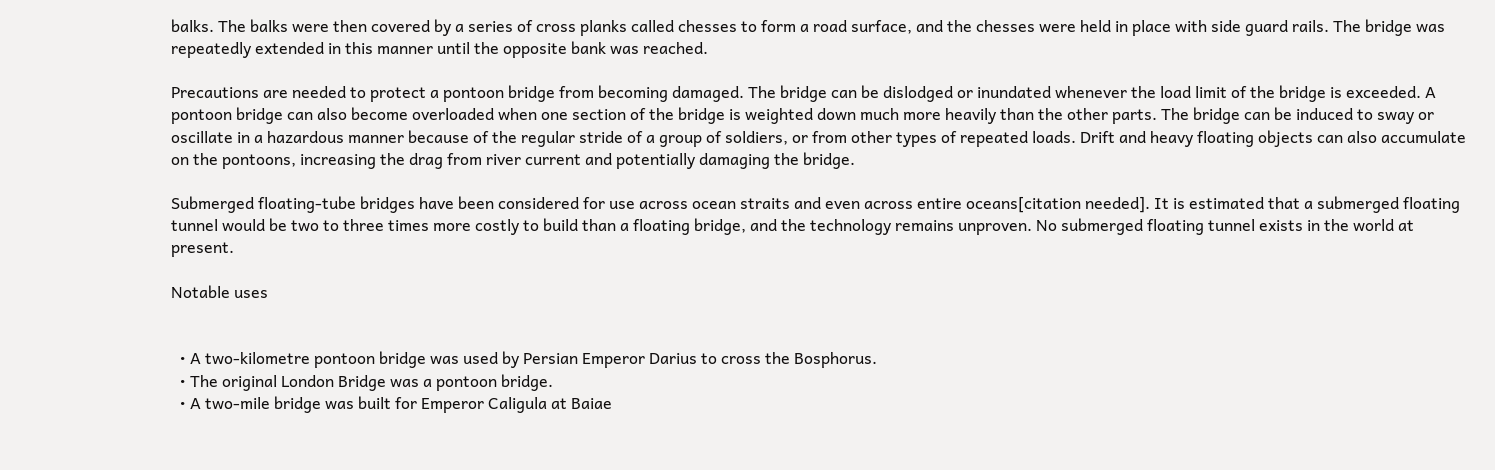balks. The balks were then covered by a series of cross planks called chesses to form a road surface, and the chesses were held in place with side guard rails. The bridge was repeatedly extended in this manner until the opposite bank was reached.

Precautions are needed to protect a pontoon bridge from becoming damaged. The bridge can be dislodged or inundated whenever the load limit of the bridge is exceeded. A pontoon bridge can also become overloaded when one section of the bridge is weighted down much more heavily than the other parts. The bridge can be induced to sway or oscillate in a hazardous manner because of the regular stride of a group of soldiers, or from other types of repeated loads. Drift and heavy floating objects can also accumulate on the pontoons, increasing the drag from river current and potentially damaging the bridge.

Submerged floating-tube bridges have been considered for use across ocean straits and even across entire oceans[citation needed]. It is estimated that a submerged floating tunnel would be two to three times more costly to build than a floating bridge, and the technology remains unproven. No submerged floating tunnel exists in the world at present.

Notable uses


  • A two-kilometre pontoon bridge was used by Persian Emperor Darius to cross the Bosphorus.
  • The original London Bridge was a pontoon bridge.
  • A two-mile bridge was built for Emperor Caligula at Baiae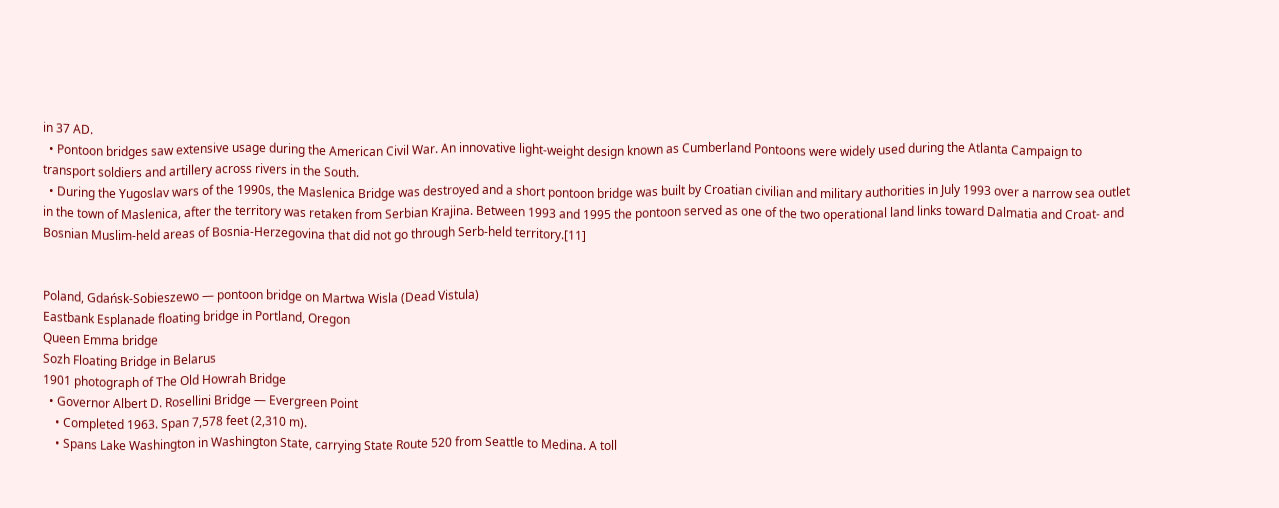in 37 AD.
  • Pontoon bridges saw extensive usage during the American Civil War. An innovative light-weight design known as Cumberland Pontoons were widely used during the Atlanta Campaign to transport soldiers and artillery across rivers in the South.
  • During the Yugoslav wars of the 1990s, the Maslenica Bridge was destroyed and a short pontoon bridge was built by Croatian civilian and military authorities in July 1993 over a narrow sea outlet in the town of Maslenica, after the territory was retaken from Serbian Krajina. Between 1993 and 1995 the pontoon served as one of the two operational land links toward Dalmatia and Croat- and Bosnian Muslim-held areas of Bosnia-Herzegovina that did not go through Serb-held territory.[11]


Poland, Gdańsk-Sobieszewo — pontoon bridge on Martwa Wisla (Dead Vistula)
Eastbank Esplanade floating bridge in Portland, Oregon
Queen Emma bridge
Sozh Floating Bridge in Belarus
1901 photograph of The Old Howrah Bridge
  • Governor Albert D. Rosellini Bridge — Evergreen Point
    • Completed 1963. Span 7,578 feet (2,310 m).
    • Spans Lake Washington in Washington State, carrying State Route 520 from Seattle to Medina. A toll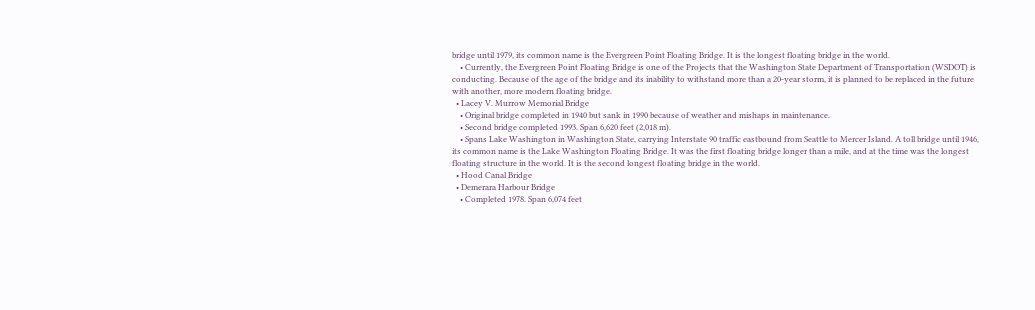bridge until 1979, its common name is the Evergreen Point Floating Bridge. It is the longest floating bridge in the world.
    • Currently, the Evergreen Point Floating Bridge is one of the Projects that the Washington State Department of Transportation (WSDOT) is conducting. Because of the age of the bridge and its inability to withstand more than a 20-year storm, it is planned to be replaced in the future with another, more modern floating bridge.
  • Lacey V. Murrow Memorial Bridge
    • Original bridge completed in 1940 but sank in 1990 because of weather and mishaps in maintenance.
    • Second bridge completed 1993. Span 6,620 feet (2,018 m).
    • Spans Lake Washington in Washington State, carrying Interstate 90 traffic eastbound from Seattle to Mercer Island. A toll bridge until 1946, its common name is the Lake Washington Floating Bridge. It was the first floating bridge longer than a mile, and at the time was the longest floating structure in the world. It is the second longest floating bridge in the world.
  • Hood Canal Bridge
  • Demerara Harbour Bridge
    • Completed 1978. Span 6,074 feet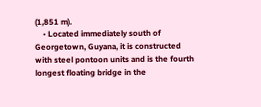(1,851 m).
    • Located immediately south of Georgetown, Guyana, it is constructed with steel pontoon units and is the fourth longest floating bridge in the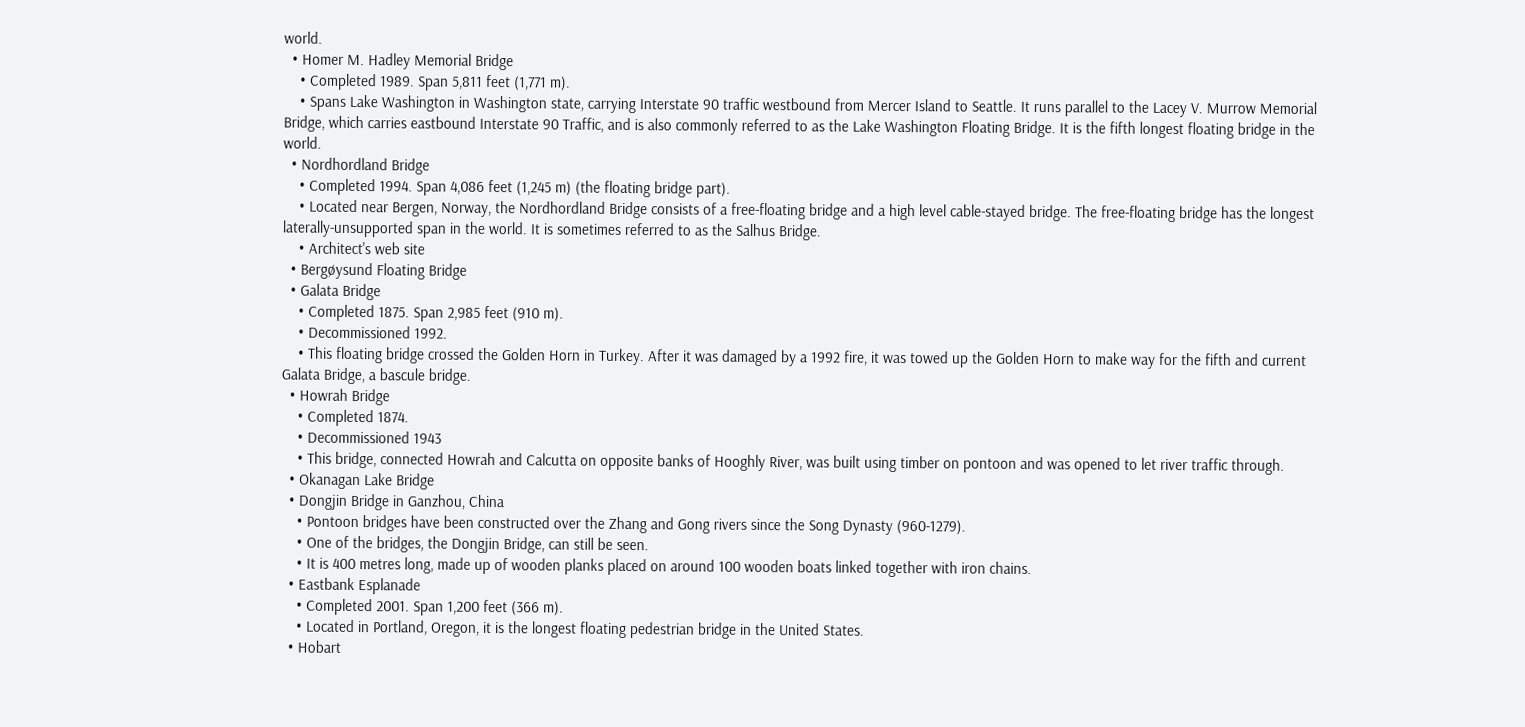world.
  • Homer M. Hadley Memorial Bridge
    • Completed 1989. Span 5,811 feet (1,771 m).
    • Spans Lake Washington in Washington state, carrying Interstate 90 traffic westbound from Mercer Island to Seattle. It runs parallel to the Lacey V. Murrow Memorial Bridge, which carries eastbound Interstate 90 Traffic, and is also commonly referred to as the Lake Washington Floating Bridge. It is the fifth longest floating bridge in the world.
  • Nordhordland Bridge
    • Completed 1994. Span 4,086 feet (1,245 m) (the floating bridge part).
    • Located near Bergen, Norway, the Nordhordland Bridge consists of a free-floating bridge and a high level cable-stayed bridge. The free-floating bridge has the longest laterally-unsupported span in the world. It is sometimes referred to as the Salhus Bridge.
    • Architect's web site
  • Bergøysund Floating Bridge
  • Galata Bridge
    • Completed 1875. Span 2,985 feet (910 m).
    • Decommissioned 1992.
    • This floating bridge crossed the Golden Horn in Turkey. After it was damaged by a 1992 fire, it was towed up the Golden Horn to make way for the fifth and current Galata Bridge, a bascule bridge.
  • Howrah Bridge
    • Completed 1874.
    • Decommissioned 1943
    • This bridge, connected Howrah and Calcutta on opposite banks of Hooghly River, was built using timber on pontoon and was opened to let river traffic through.
  • Okanagan Lake Bridge
  • Dongjin Bridge in Ganzhou, China
    • Pontoon bridges have been constructed over the Zhang and Gong rivers since the Song Dynasty (960-1279).
    • One of the bridges, the Dongjin Bridge, can still be seen.
    • It is 400 metres long, made up of wooden planks placed on around 100 wooden boats linked together with iron chains.
  • Eastbank Esplanade
    • Completed 2001. Span 1,200 feet (366 m).
    • Located in Portland, Oregon, it is the longest floating pedestrian bridge in the United States.
  • Hobart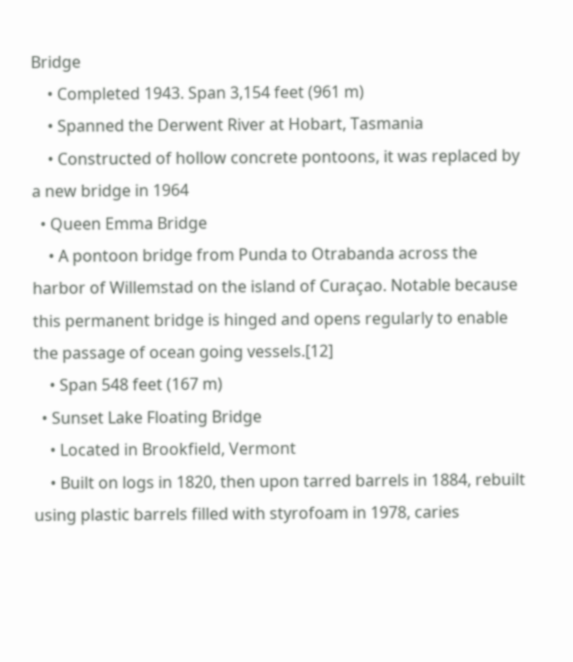Bridge
    • Completed 1943. Span 3,154 feet (961 m)
    • Spanned the Derwent River at Hobart, Tasmania
    • Constructed of hollow concrete pontoons, it was replaced by a new bridge in 1964
  • Queen Emma Bridge
    • A pontoon bridge from Punda to Otrabanda across the harbor of Willemstad on the island of Curaçao. Notable because this permanent bridge is hinged and opens regularly to enable the passage of ocean going vessels.[12]
    • Span 548 feet (167 m)
  • Sunset Lake Floating Bridge
    • Located in Brookfield, Vermont
    • Built on logs in 1820, then upon tarred barrels in 1884, rebuilt using plastic barrels filled with styrofoam in 1978, caries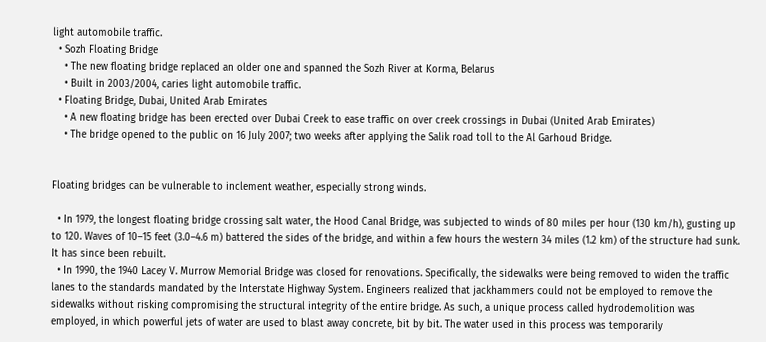light automobile traffic.
  • Sozh Floating Bridge
    • The new floating bridge replaced an older one and spanned the Sozh River at Korma, Belarus
    • Built in 2003/2004, caries light automobile traffic.
  • Floating Bridge, Dubai, United Arab Emirates
    • A new floating bridge has been erected over Dubai Creek to ease traffic on over creek crossings in Dubai (United Arab Emirates)
    • The bridge opened to the public on 16 July 2007; two weeks after applying the Salik road toll to the Al Garhoud Bridge.


Floating bridges can be vulnerable to inclement weather, especially strong winds.

  • In 1979, the longest floating bridge crossing salt water, the Hood Canal Bridge, was subjected to winds of 80 miles per hour (130 km/h), gusting up to 120. Waves of 10–15 feet (3.0–4.6 m) battered the sides of the bridge, and within a few hours the western 34 miles (1.2 km) of the structure had sunk. It has since been rebuilt.
  • In 1990, the 1940 Lacey V. Murrow Memorial Bridge was closed for renovations. Specifically, the sidewalks were being removed to widen the traffic lanes to the standards mandated by the Interstate Highway System. Engineers realized that jackhammers could not be employed to remove the sidewalks without risking compromising the structural integrity of the entire bridge. As such, a unique process called hydrodemolition was employed, in which powerful jets of water are used to blast away concrete, bit by bit. The water used in this process was temporarily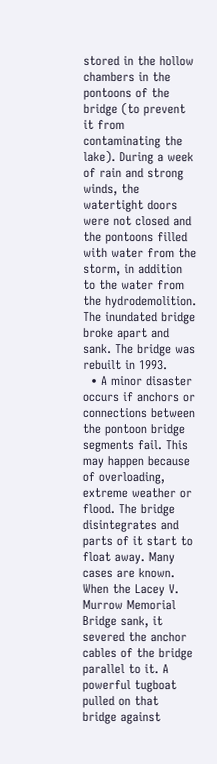stored in the hollow chambers in the pontoons of the bridge (to prevent it from contaminating the lake). During a week of rain and strong winds, the watertight doors were not closed and the pontoons filled with water from the storm, in addition to the water from the hydrodemolition. The inundated bridge broke apart and sank. The bridge was rebuilt in 1993.
  • A minor disaster occurs if anchors or connections between the pontoon bridge segments fail. This may happen because of overloading, extreme weather or flood. The bridge disintegrates and parts of it start to float away. Many cases are known. When the Lacey V. Murrow Memorial Bridge sank, it severed the anchor cables of the bridge parallel to it. A powerful tugboat pulled on that bridge against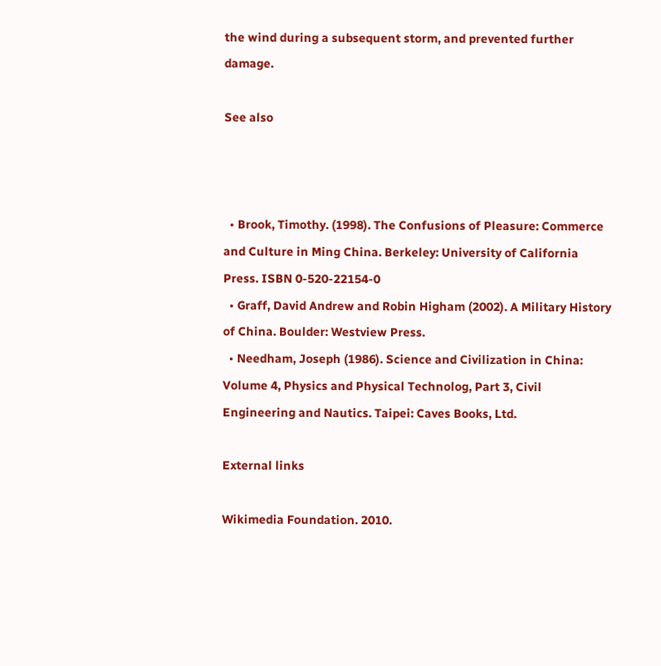the wind during a subsequent storm, and prevented further damage.

See also



  • Brook, Timothy. (1998). The Confusions of Pleasure: Commerce and Culture in Ming China. Berkeley: University of California Press. ISBN 0-520-22154-0
  • Graff, David Andrew and Robin Higham (2002). A Military History of China. Boulder: Westview Press.
  • Needham, Joseph (1986). Science and Civilization in China: Volume 4, Physics and Physical Technolog, Part 3, Civil Engineering and Nautics. Taipei: Caves Books, Ltd.

External links

Wikimedia Foundation. 2010.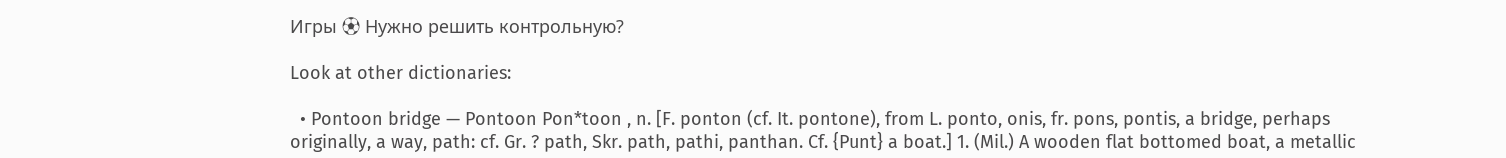Игры ⚽ Нужно решить контрольную?

Look at other dictionaries:

  • Pontoon bridge — Pontoon Pon*toon , n. [F. ponton (cf. It. pontone), from L. ponto, onis, fr. pons, pontis, a bridge, perhaps originally, a way, path: cf. Gr. ? path, Skr. path, pathi, panthan. Cf. {Punt} a boat.] 1. (Mil.) A wooden flat bottomed boat, a metallic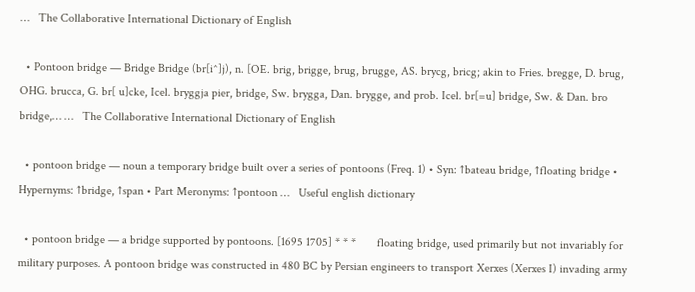…   The Collaborative International Dictionary of English

  • Pontoon bridge — Bridge Bridge (br[i^]j), n. [OE. brig, brigge, brug, brugge, AS. brycg, bricg; akin to Fries. bregge, D. brug, OHG. brucca, G. br[ u]cke, Icel. bryggja pier, bridge, Sw. brygga, Dan. brygge, and prob. Icel. br[=u] bridge, Sw. & Dan. bro bridge,… …   The Collaborative International Dictionary of English

  • pontoon bridge — noun a temporary bridge built over a series of pontoons (Freq. 1) • Syn: ↑bateau bridge, ↑floating bridge • Hypernyms: ↑bridge, ↑span • Part Meronyms: ↑pontoon …   Useful english dictionary

  • pontoon bridge — a bridge supported by pontoons. [1695 1705] * * *       floating bridge, used primarily but not invariably for military purposes. A pontoon bridge was constructed in 480 BC by Persian engineers to transport Xerxes (Xerxes I) invading army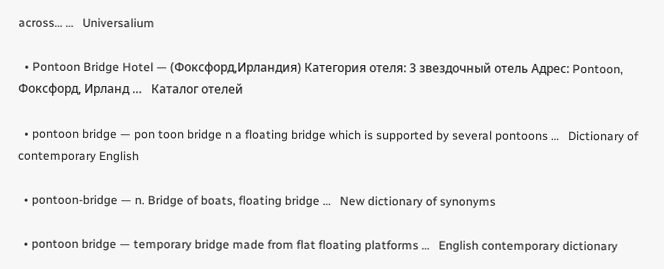across… …   Universalium

  • Pontoon Bridge Hotel — (Фоксфорд,Ирландия) Категория отеля: 3 звездочный отель Адрес: Pontoon, Фоксфорд, Ирланд …   Каталог отелей

  • pontoon bridge — pon toon bridge n a floating bridge which is supported by several pontoons …   Dictionary of contemporary English

  • pontoon-bridge — n. Bridge of boats, floating bridge …   New dictionary of synonyms

  • pontoon bridge — temporary bridge made from flat floating platforms …   English contemporary dictionary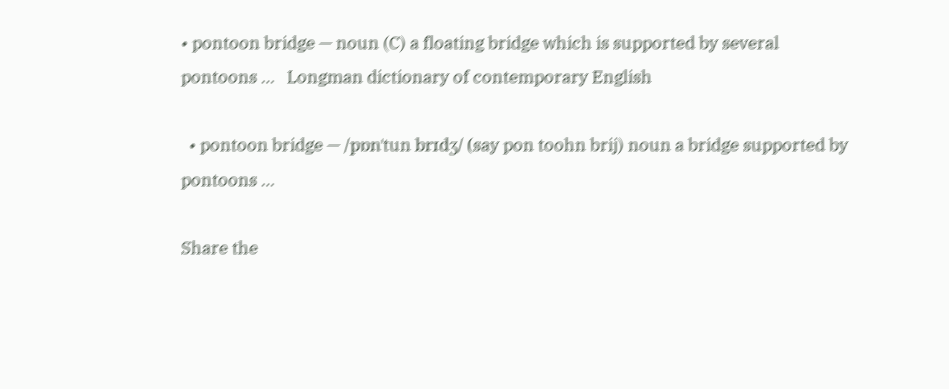• pontoon bridge — noun (C) a floating bridge which is supported by several pontoons …   Longman dictionary of contemporary English

  • pontoon bridge — /pɒnˈtun brɪdʒ/ (say pon toohn brij) noun a bridge supported by pontoons …

Share the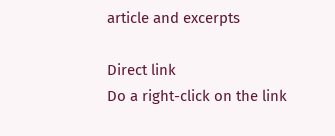article and excerpts

Direct link
Do a right-click on the link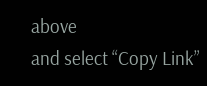above
and select “Copy Link”